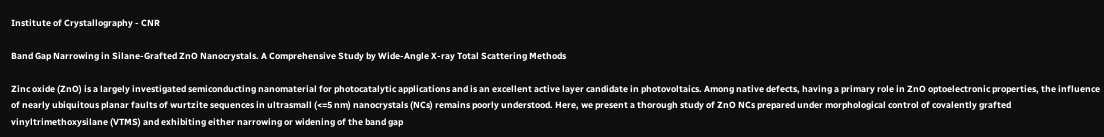Institute of Crystallography - CNR

Band Gap Narrowing in Silane-Grafted ZnO Nanocrystals. A Comprehensive Study by Wide-Angle X-ray Total Scattering Methods

Zinc oxide (ZnO) is a largely investigated semiconducting nanomaterial for photocatalytic applications and is an excellent active layer candidate in photovoltaics. Among native defects, having a primary role in ZnO optoelectronic properties, the influence of nearly ubiquitous planar faults of wurtzite sequences in ultrasmall (<=5 nm) nanocrystals (NCs) remains poorly understood. Here, we present a thorough study of ZnO NCs prepared under morphological control of covalently grafted vinyltrimethoxysilane (VTMS) and exhibiting either narrowing or widening of the band gap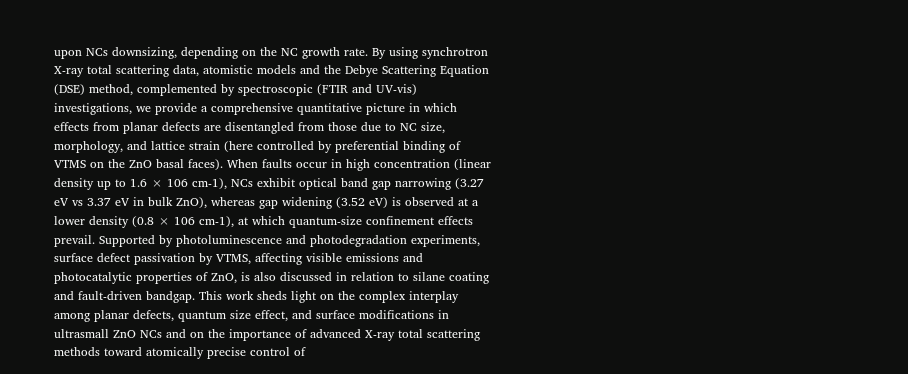upon NCs downsizing, depending on the NC growth rate. By using synchrotron X-ray total scattering data, atomistic models and the Debye Scattering Equation (DSE) method, complemented by spectroscopic (FTIR and UV-vis) investigations, we provide a comprehensive quantitative picture in which effects from planar defects are disentangled from those due to NC size, morphology, and lattice strain (here controlled by preferential binding of VTMS on the ZnO basal faces). When faults occur in high concentration (linear density up to 1.6 × 106 cm-1), NCs exhibit optical band gap narrowing (3.27 eV vs 3.37 eV in bulk ZnO), whereas gap widening (3.52 eV) is observed at a lower density (0.8 × 106 cm-1), at which quantum-size confinement effects prevail. Supported by photoluminescence and photodegradation experiments, surface defect passivation by VTMS, affecting visible emissions and photocatalytic properties of ZnO, is also discussed in relation to silane coating and fault-driven bandgap. This work sheds light on the complex interplay among planar defects, quantum size effect, and surface modifications in ultrasmall ZnO NCs and on the importance of advanced X-ray total scattering methods toward atomically precise control of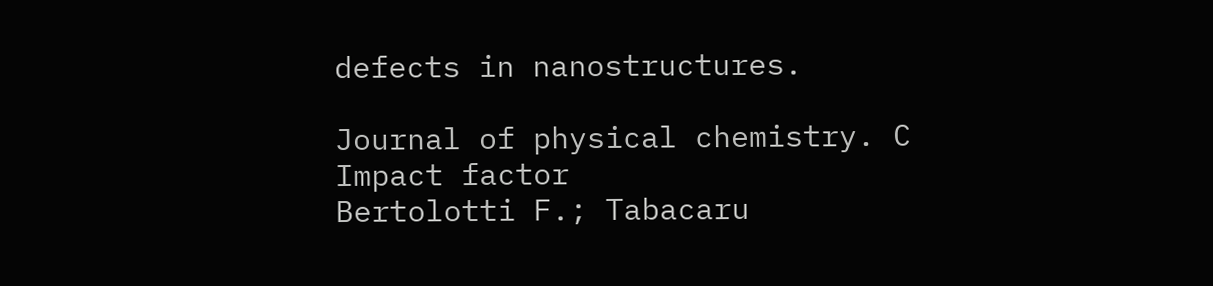defects in nanostructures.

Journal of physical chemistry. C
Impact factor
Bertolotti F.; Tabacaru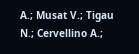A.; Musat V.; Tigau N.; Cervellino A.;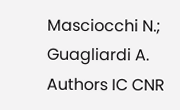Masciocchi N.; Guagliardi A.
Authors IC CNR